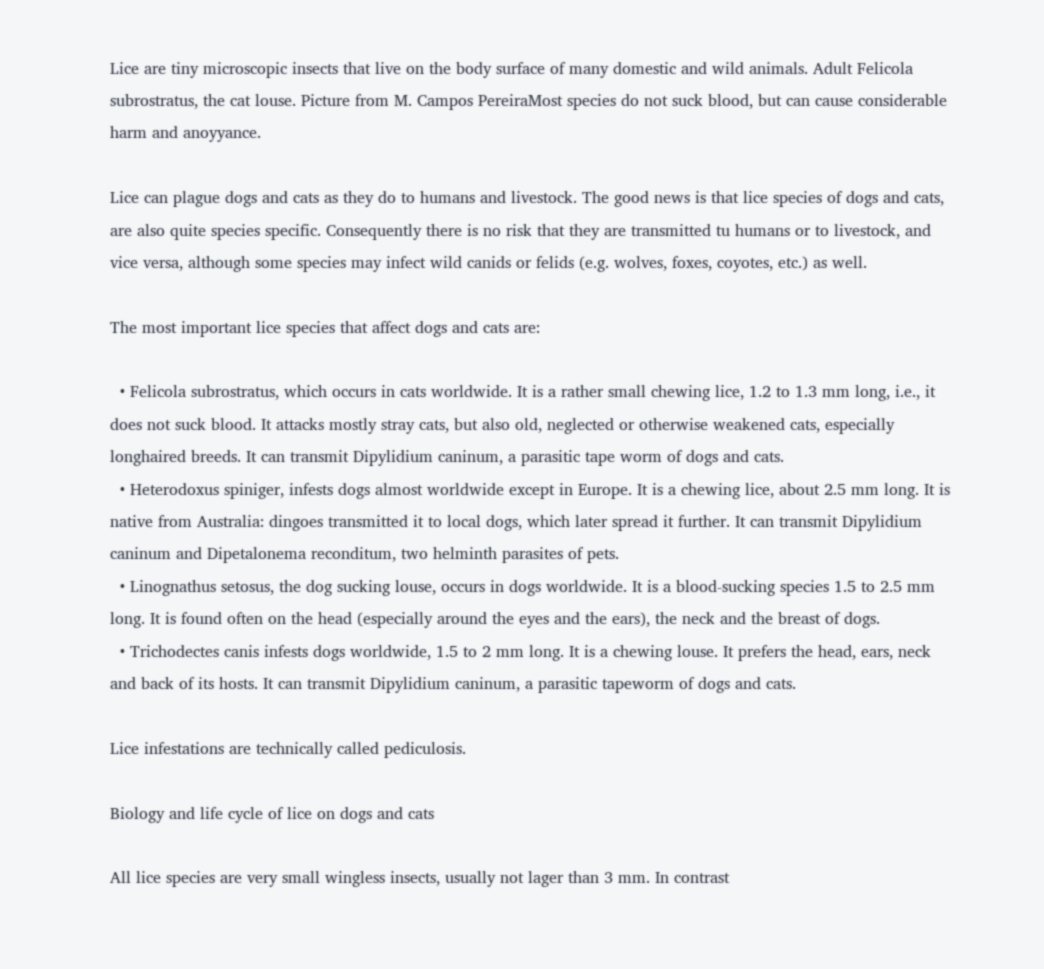Lice are tiny microscopic insects that live on the body surface of many domestic and wild animals. Adult Felicola subrostratus, the cat louse. Picture from M. Campos PereiraMost species do not suck blood, but can cause considerable harm and anoyyance.

Lice can plague dogs and cats as they do to humans and livestock. The good news is that lice species of dogs and cats, are also quite species specific. Consequently there is no risk that they are transmitted tu humans or to livestock, and vice versa, although some species may infect wild canids or felids (e.g. wolves, foxes, coyotes, etc.) as well.

The most important lice species that affect dogs and cats are:

  • Felicola subrostratus, which occurs in cats worldwide. It is a rather small chewing lice, 1.2 to 1.3 mm long, i.e., it does not suck blood. It attacks mostly stray cats, but also old, neglected or otherwise weakened cats, especially longhaired breeds. It can transmit Dipylidium caninum, a parasitic tape worm of dogs and cats.
  • Heterodoxus spiniger, infests dogs almost worldwide except in Europe. It is a chewing lice, about 2.5 mm long. It is native from Australia: dingoes transmitted it to local dogs, which later spread it further. It can transmit Dipylidium caninum and Dipetalonema reconditum, two helminth parasites of pets.
  • Linognathus setosus, the dog sucking louse, occurs in dogs worldwide. It is a blood-sucking species 1.5 to 2.5 mm long. It is found often on the head (especially around the eyes and the ears), the neck and the breast of dogs.
  • Trichodectes canis infests dogs worldwide, 1.5 to 2 mm long. It is a chewing louse. It prefers the head, ears, neck and back of its hosts. It can transmit Dipylidium caninum, a parasitic tapeworm of dogs and cats.

Lice infestations are technically called pediculosis.

Biology and life cycle of lice on dogs and cats

All lice species are very small wingless insects, usually not lager than 3 mm. In contrast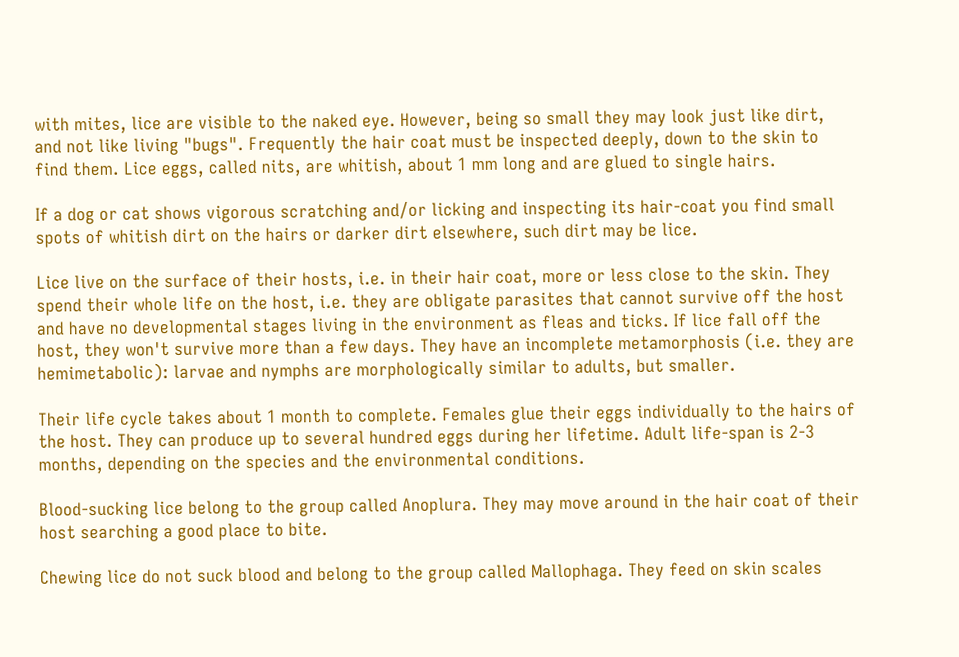with mites, lice are visible to the naked eye. However, being so small they may look just like dirt, and not like living "bugs". Frequently the hair coat must be inspected deeply, down to the skin to find them. Lice eggs, called nits, are whitish, about 1 mm long and are glued to single hairs.

If a dog or cat shows vigorous scratching and/or licking and inspecting its hair-coat you find small spots of whitish dirt on the hairs or darker dirt elsewhere, such dirt may be lice.

Lice live on the surface of their hosts, i.e. in their hair coat, more or less close to the skin. They spend their whole life on the host, i.e. they are obligate parasites that cannot survive off the host and have no developmental stages living in the environment as fleas and ticks. If lice fall off the host, they won't survive more than a few days. They have an incomplete metamorphosis (i.e. they are hemimetabolic): larvae and nymphs are morphologically similar to adults, but smaller.

Their life cycle takes about 1 month to complete. Females glue their eggs individually to the hairs of the host. They can produce up to several hundred eggs during her lifetime. Adult life-span is 2-3 months, depending on the species and the environmental conditions.

Blood-sucking lice belong to the group called Anoplura. They may move around in the hair coat of their host searching a good place to bite.

Chewing lice do not suck blood and belong to the group called Mallophaga. They feed on skin scales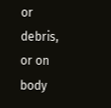or debris, or on body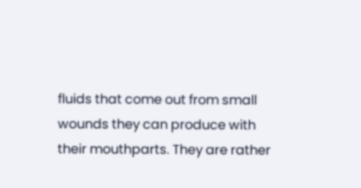fluids that come out from small wounds they can produce with their mouthparts. They are rather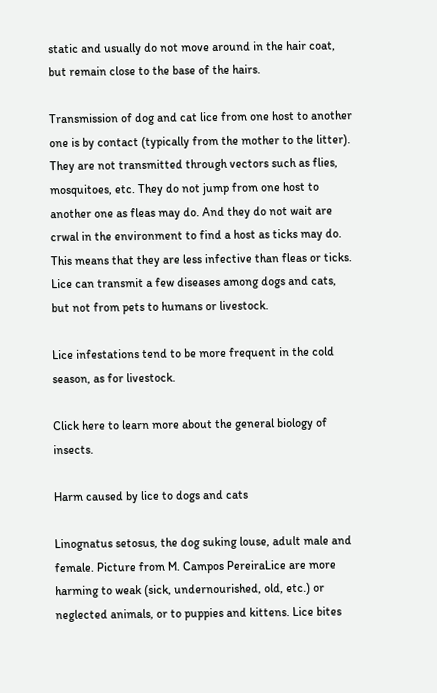static and usually do not move around in the hair coat, but remain close to the base of the hairs.

Transmission of dog and cat lice from one host to another one is by contact (typically from the mother to the litter). They are not transmitted through vectors such as flies, mosquitoes, etc. They do not jump from one host to another one as fleas may do. And they do not wait are crwal in the environment to find a host as ticks may do. This means that they are less infective than fleas or ticks. Lice can transmit a few diseases among dogs and cats, but not from pets to humans or livestock.

Lice infestations tend to be more frequent in the cold season, as for livestock.

Click here to learn more about the general biology of insects.

Harm caused by lice to dogs and cats

Linognatus setosus, the dog suking louse, adult male and female. Picture from M. Campos PereiraLice are more harming to weak (sick, undernourished, old, etc.) or neglected animals, or to puppies and kittens. Lice bites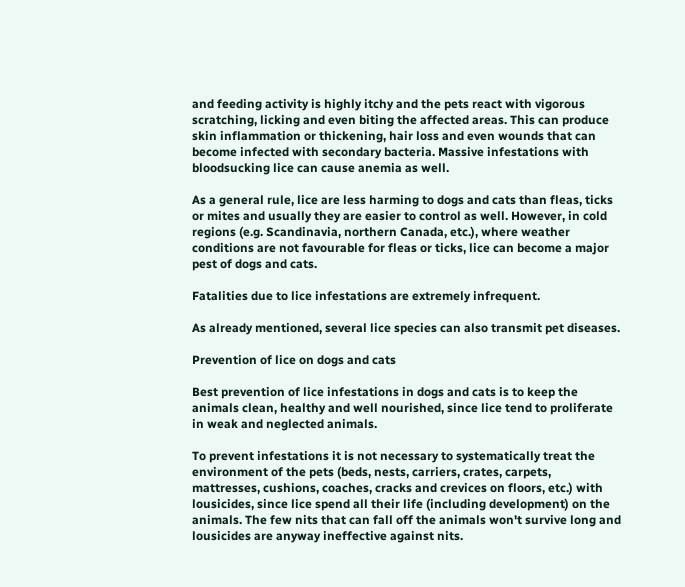and feeding activity is highly itchy and the pets react with vigorous scratching, licking and even biting the affected areas. This can produce skin inflammation or thickening, hair loss and even wounds that can become infected with secondary bacteria. Massive infestations with bloodsucking lice can cause anemia as well.

As a general rule, lice are less harming to dogs and cats than fleas, ticks or mites and usually they are easier to control as well. However, in cold regions (e.g. Scandinavia, northern Canada, etc.), where weather conditions are not favourable for fleas or ticks, lice can become a major pest of dogs and cats.

Fatalities due to lice infestations are extremely infrequent.

As already mentioned, several lice species can also transmit pet diseases.

Prevention of lice on dogs and cats

Best prevention of lice infestations in dogs and cats is to keep the animals clean, healthy and well nourished, since lice tend to proliferate in weak and neglected animals.

To prevent infestations it is not necessary to systematically treat the environment of the pets (beds, nests, carriers, crates, carpets, mattresses, cushions, coaches, cracks and crevices on floors, etc.) with lousicides, since lice spend all their life (including development) on the animals. The few nits that can fall off the animals won't survive long and lousicides are anyway ineffective against nits.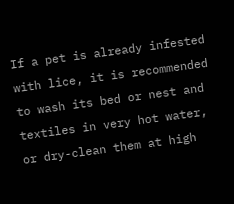If a pet is already infested with lice, it is recommended to wash its bed or nest and textiles in very hot water, or dry-clean them at high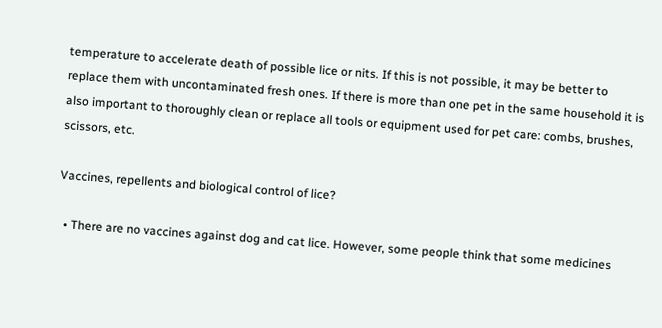temperature to accelerate death of possible lice or nits. If this is not possible, it may be better to replace them with uncontaminated fresh ones. If there is more than one pet in the same household it is also important to thoroughly clean or replace all tools or equipment used for pet care: combs, brushes, scissors, etc.

Vaccines, repellents and biological control of lice?

  • There are no vaccines against dog and cat lice. However, some people think that some medicines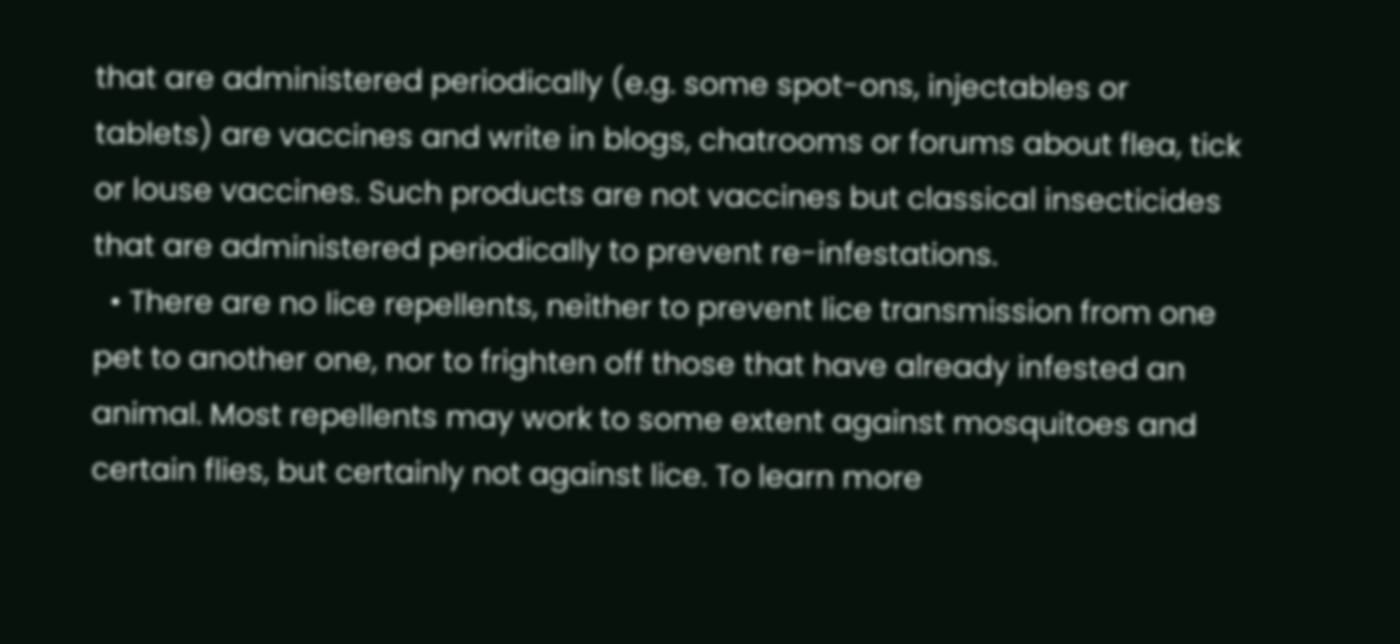that are administered periodically (e.g. some spot-ons, injectables or tablets) are vaccines and write in blogs, chatrooms or forums about flea, tick or louse vaccines. Such products are not vaccines but classical insecticides that are administered periodically to prevent re-infestations.
  • There are no lice repellents, neither to prevent lice transmission from one pet to another one, nor to frighten off those that have already infested an animal. Most repellents may work to some extent against mosquitoes and certain flies, but certainly not against lice. To learn more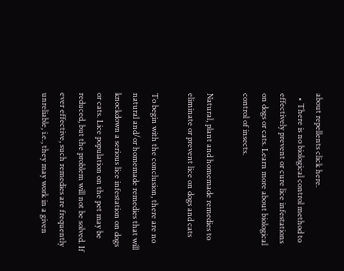about repellents click here.
  • There is no biological control method to effectively prevent or cure lice infestations on dogs or cats. Learn more about biological control of insects.

Natural, plant and homemade remedies to eliminate or prevent lice on dogs and cats

To begin with the conclusion, there are no natural and/or homemade remedies that will knockdown a serious lice infestation on dogs or cats. Lice population on the pet may be reduced, but the problem will not be solved. If ever effective, such remedies are frequently unreliable, i.e., they may work in a given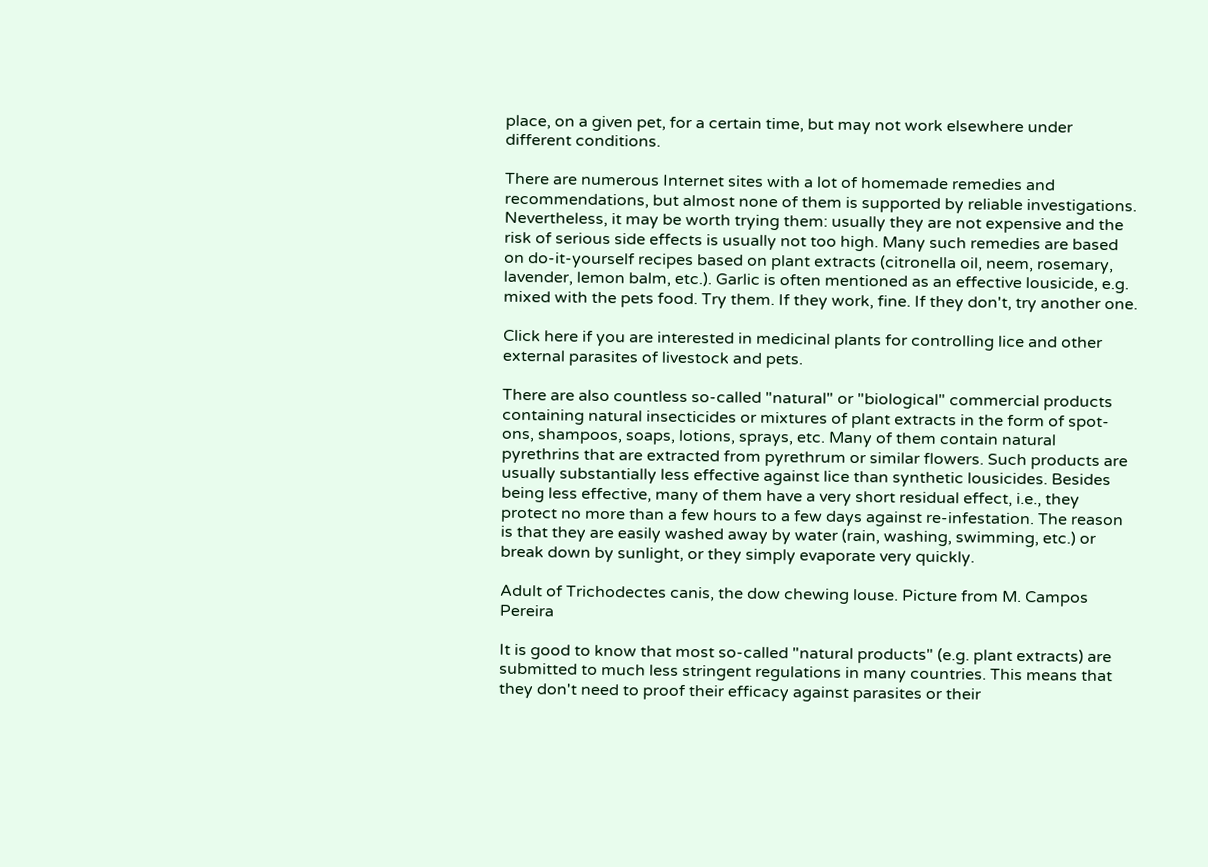place, on a given pet, for a certain time, but may not work elsewhere under different conditions.

There are numerous Internet sites with a lot of homemade remedies and recommendations, but almost none of them is supported by reliable investigations. Nevertheless, it may be worth trying them: usually they are not expensive and the risk of serious side effects is usually not too high. Many such remedies are based on do-it-yourself recipes based on plant extracts (citronella oil, neem, rosemary, lavender, lemon balm, etc.). Garlic is often mentioned as an effective lousicide, e.g. mixed with the pets food. Try them. If they work, fine. If they don't, try another one.

Click here if you are interested in medicinal plants for controlling lice and other external parasites of livestock and pets.

There are also countless so-called "natural" or "biological" commercial products containing natural insecticides or mixtures of plant extracts in the form of spot-ons, shampoos, soaps, lotions, sprays, etc. Many of them contain natural pyrethrins that are extracted from pyrethrum or similar flowers. Such products are usually substantially less effective against lice than synthetic lousicides. Besides being less effective, many of them have a very short residual effect, i.e., they protect no more than a few hours to a few days against re-infestation. The reason is that they are easily washed away by water (rain, washing, swimming, etc.) or break down by sunlight, or they simply evaporate very quickly.

Adult of Trichodectes canis, the dow chewing louse. Picture from M. Campos Pereira

It is good to know that most so-called "natural products" (e.g. plant extracts) are submitted to much less stringent regulations in many countries. This means that they don't need to proof their efficacy against parasites or their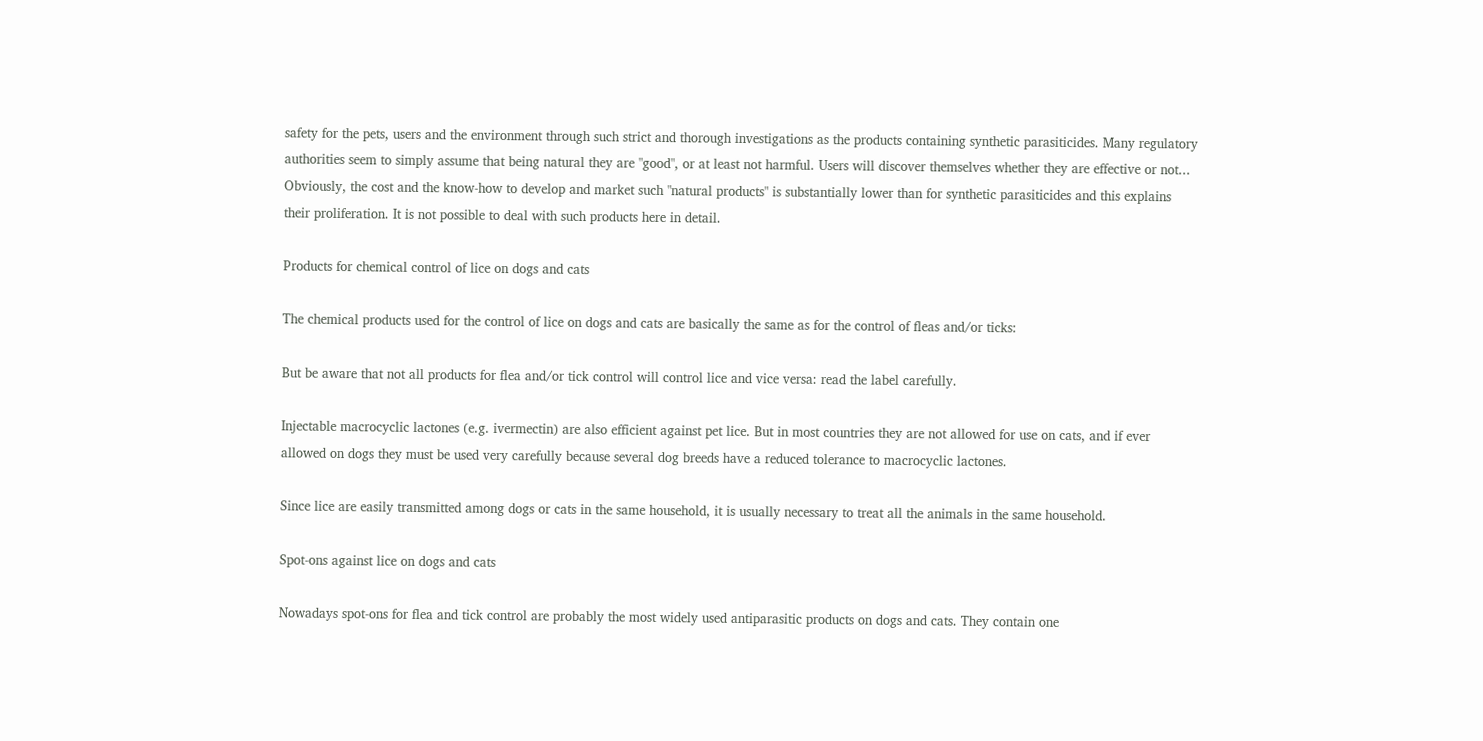safety for the pets, users and the environment through such strict and thorough investigations as the products containing synthetic parasiticides. Many regulatory authorities seem to simply assume that being natural they are "good", or at least not harmful. Users will discover themselves whether they are effective or not... Obviously, the cost and the know-how to develop and market such "natural products" is substantially lower than for synthetic parasiticides and this explains their proliferation. It is not possible to deal with such products here in detail.

Products for chemical control of lice on dogs and cats

The chemical products used for the control of lice on dogs and cats are basically the same as for the control of fleas and/or ticks:

But be aware that not all products for flea and/or tick control will control lice and vice versa: read the label carefully.

Injectable macrocyclic lactones (e.g. ivermectin) are also efficient against pet lice. But in most countries they are not allowed for use on cats, and if ever allowed on dogs they must be used very carefully because several dog breeds have a reduced tolerance to macrocyclic lactones.

Since lice are easily transmitted among dogs or cats in the same household, it is usually necessary to treat all the animals in the same household.

Spot-ons against lice on dogs and cats

Nowadays spot-ons for flea and tick control are probably the most widely used antiparasitic products on dogs and cats. They contain one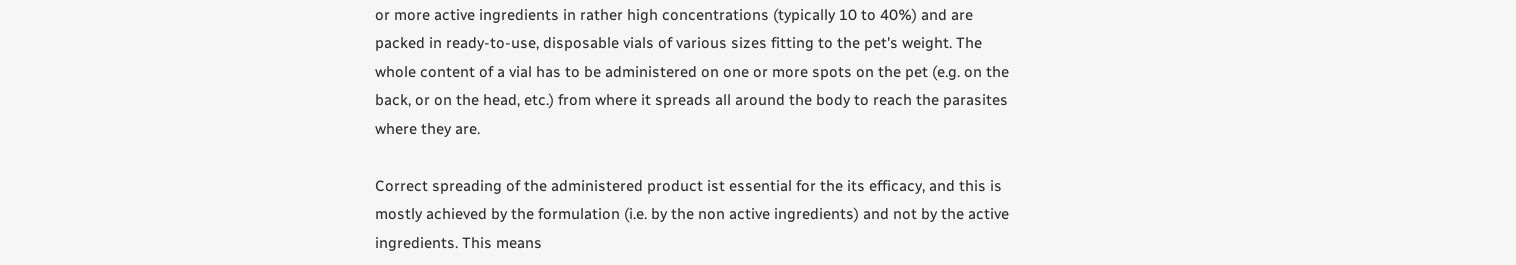or more active ingredients in rather high concentrations (typically 10 to 40%) and are packed in ready-to-use, disposable vials of various sizes fitting to the pet's weight. The whole content of a vial has to be administered on one or more spots on the pet (e.g. on the back, or on the head, etc.) from where it spreads all around the body to reach the parasites where they are.

Correct spreading of the administered product ist essential for the its efficacy, and this is mostly achieved by the formulation (i.e. by the non active ingredients) and not by the active ingredients. This means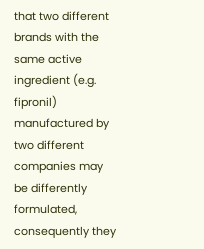that two different brands with the same active ingredient (e.g. fipronil) manufactured by two different companies may be differently formulated, consequently they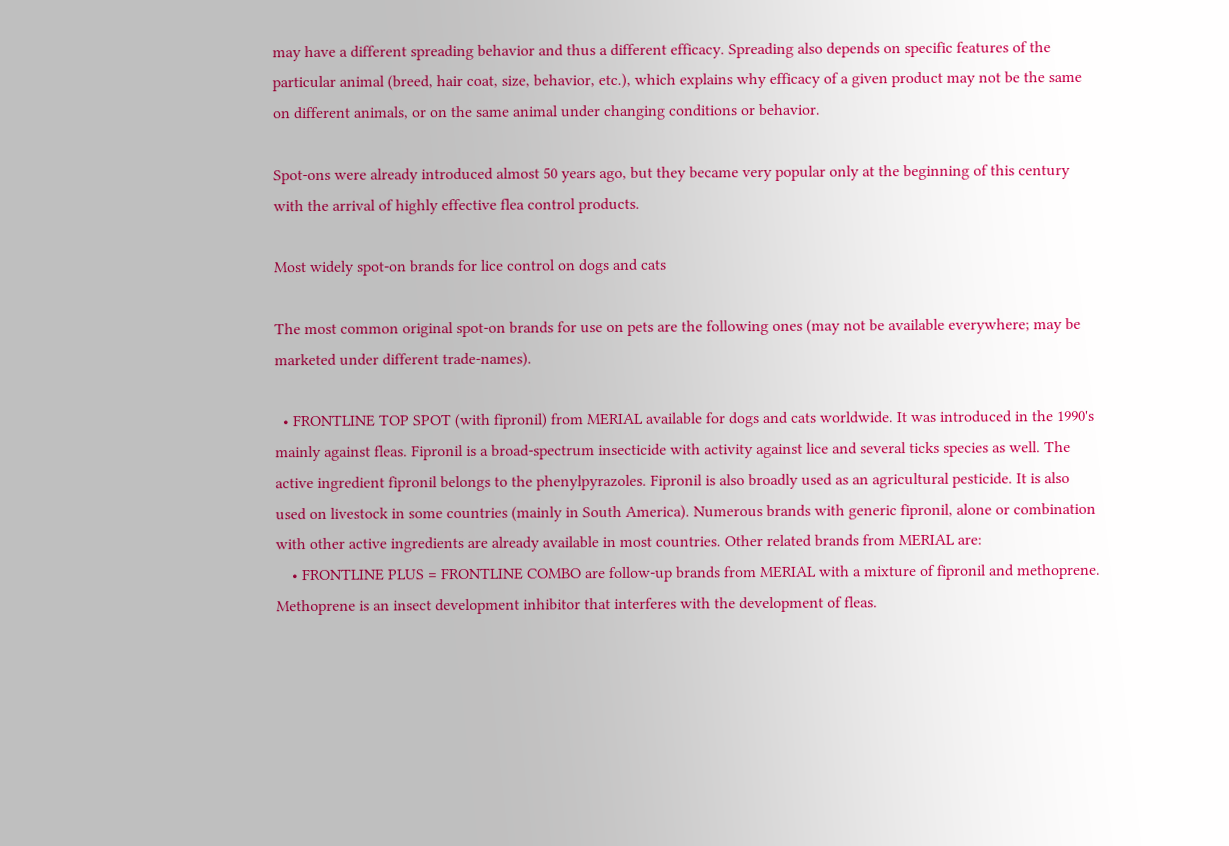may have a different spreading behavior and thus a different efficacy. Spreading also depends on specific features of the particular animal (breed, hair coat, size, behavior, etc.), which explains why efficacy of a given product may not be the same on different animals, or on the same animal under changing conditions or behavior.

Spot-ons were already introduced almost 50 years ago, but they became very popular only at the beginning of this century with the arrival of highly effective flea control products.

Most widely spot-on brands for lice control on dogs and cats

The most common original spot-on brands for use on pets are the following ones (may not be available everywhere; may be marketed under different trade-names).

  • FRONTLINE TOP SPOT (with fipronil) from MERIAL available for dogs and cats worldwide. It was introduced in the 1990's mainly against fleas. Fipronil is a broad-spectrum insecticide with activity against lice and several ticks species as well. The active ingredient fipronil belongs to the phenylpyrazoles. Fipronil is also broadly used as an agricultural pesticide. It is also used on livestock in some countries (mainly in South America). Numerous brands with generic fipronil, alone or combination with other active ingredients are already available in most countries. Other related brands from MERIAL are:
    • FRONTLINE PLUS = FRONTLINE COMBO are follow-up brands from MERIAL with a mixture of fipronil and methoprene. Methoprene is an insect development inhibitor that interferes with the development of fleas.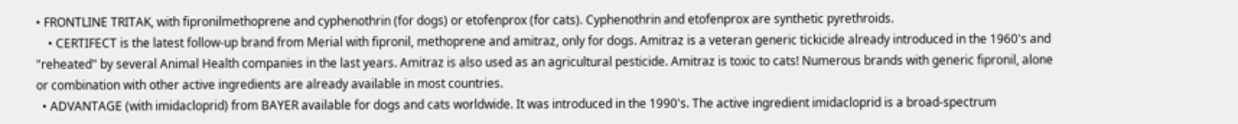• FRONTLINE TRITAK, with fipronilmethoprene and cyphenothrin (for dogs) or etofenprox (for cats). Cyphenothrin and etofenprox are synthetic pyrethroids.
    • CERTIFECT is the latest follow-up brand from Merial with fipronil, methoprene and amitraz, only for dogs. Amitraz is a veteran generic tickicide already introduced in the 1960's and "reheated" by several Animal Health companies in the last years. Amitraz is also used as an agricultural pesticide. Amitraz is toxic to cats! Numerous brands with generic fipronil, alone or combination with other active ingredients are already available in most countries.
  • ADVANTAGE (with imidacloprid) from BAYER available for dogs and cats worldwide. It was introduced in the 1990's. The active ingredient imidacloprid is a broad-spectrum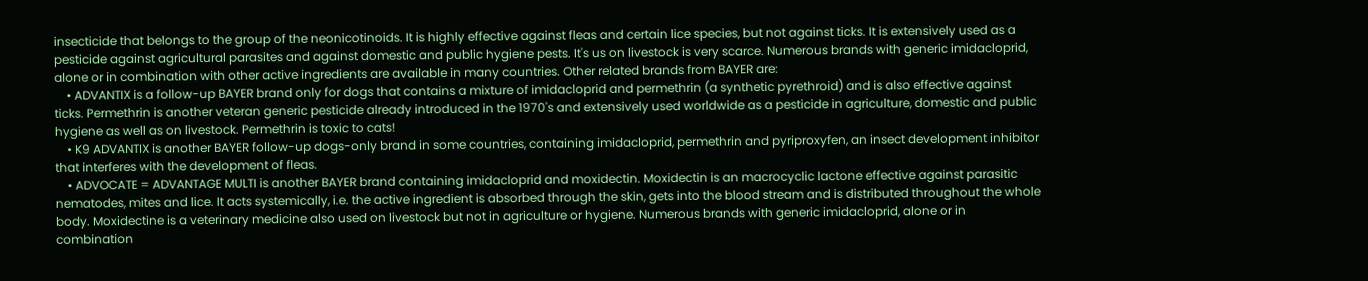insecticide that belongs to the group of the neonicotinoids. It is highly effective against fleas and certain lice species, but not against ticks. It is extensively used as a pesticide against agricultural parasites and against domestic and public hygiene pests. It's us on livestock is very scarce. Numerous brands with generic imidacloprid, alone or in combination with other active ingredients are available in many countries. Other related brands from BAYER are:
    • ADVANTIX is a follow-up BAYER brand only for dogs that contains a mixture of imidacloprid and permethrin (a synthetic pyrethroid) and is also effective against ticks. Permethrin is another veteran generic pesticide already introduced in the 1970's and extensively used worldwide as a pesticide in agriculture, domestic and public hygiene as well as on livestock. Permethrin is toxic to cats!
    • K9 ADVANTIX is another BAYER follow-up dogs-only brand in some countries, containing imidacloprid, permethrin and pyriproxyfen, an insect development inhibitor that interferes with the development of fleas.
    • ADVOCATE = ADVANTAGE MULTI is another BAYER brand containing imidacloprid and moxidectin. Moxidectin is an macrocyclic lactone effective against parasitic nematodes, mites and lice. It acts systemically, i.e. the active ingredient is absorbed through the skin, gets into the blood stream and is distributed throughout the whole body. Moxidectine is a veterinary medicine also used on livestock but not in agriculture or hygiene. Numerous brands with generic imidacloprid, alone or in combination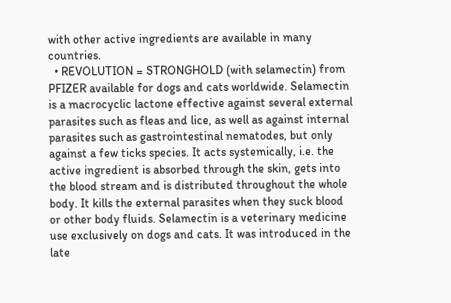with other active ingredients are available in many countries.
  • REVOLUTION = STRONGHOLD (with selamectin) from PFIZER available for dogs and cats worldwide. Selamectin is a macrocyclic lactone effective against several external parasites such as fleas and lice, as well as against internal parasites such as gastrointestinal nematodes, but only against a few ticks species. It acts systemically, i.e. the active ingredient is absorbed through the skin, gets into the blood stream and is distributed throughout the whole body. It kills the external parasites when they suck blood or other body fluids. Selamectin is a veterinary medicine use exclusively on dogs and cats. It was introduced in the late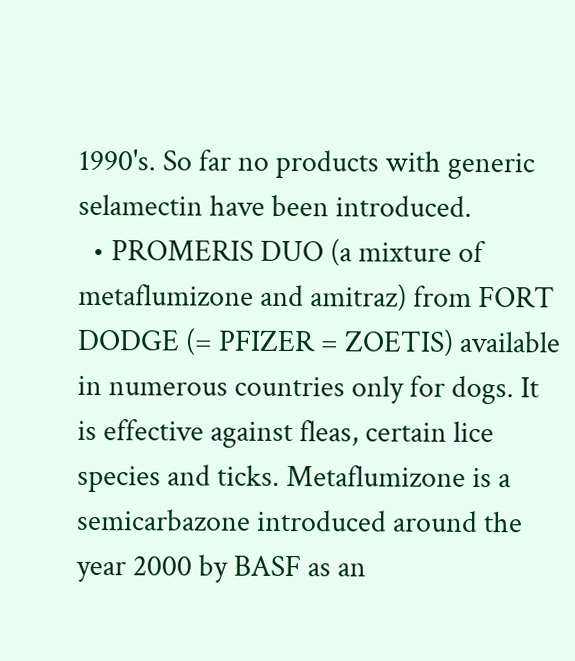1990's. So far no products with generic selamectin have been introduced.
  • PROMERIS DUO (a mixture of metaflumizone and amitraz) from FORT DODGE (= PFIZER = ZOETIS) available in numerous countries only for dogs. It is effective against fleas, certain lice species and ticks. Metaflumizone is a semicarbazone introduced around the year 2000 by BASF as an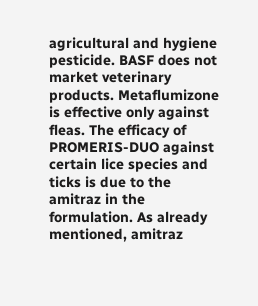agricultural and hygiene pesticide. BASF does not market veterinary products. Metaflumizone is effective only against fleas. The efficacy of PROMERIS-DUO against certain lice species and ticks is due to the amitraz in the formulation. As already mentioned, amitraz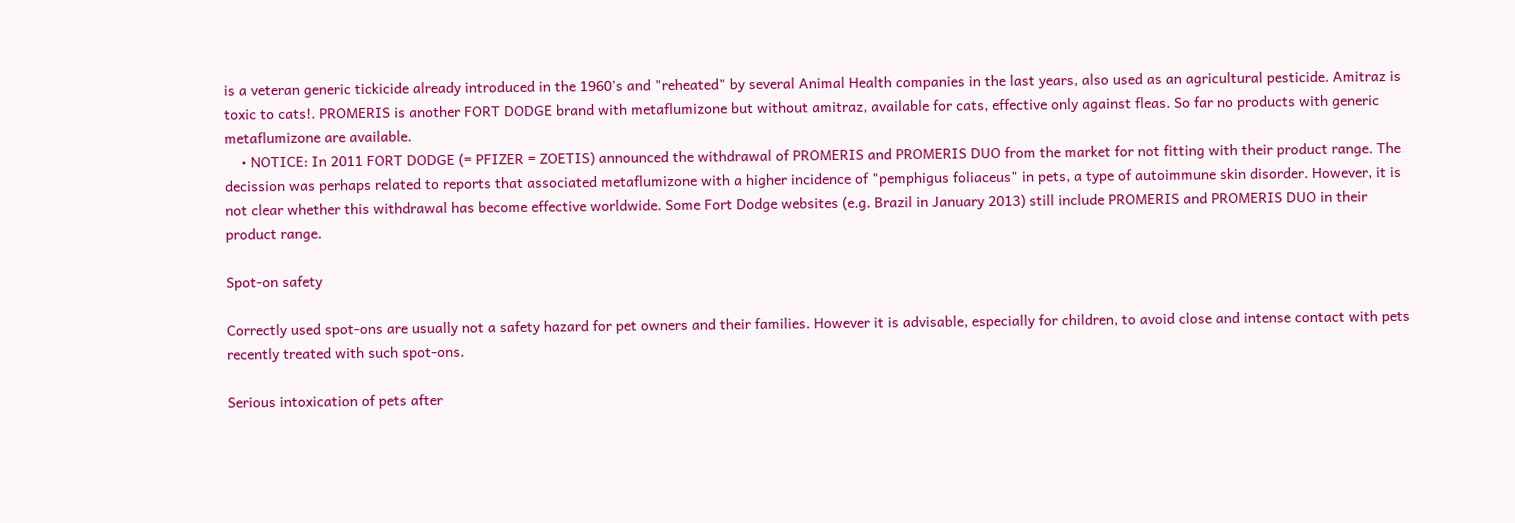is a veteran generic tickicide already introduced in the 1960's and "reheated" by several Animal Health companies in the last years, also used as an agricultural pesticide. Amitraz is toxic to cats!. PROMERIS is another FORT DODGE brand with metaflumizone but without amitraz, available for cats, effective only against fleas. So far no products with generic metaflumizone are available.
    • NOTICE: In 2011 FORT DODGE (= PFIZER = ZOETIS) announced the withdrawal of PROMERIS and PROMERIS DUO from the market for not fitting with their product range. The decission was perhaps related to reports that associated metaflumizone with a higher incidence of "pemphigus foliaceus" in pets, a type of autoimmune skin disorder. However, it is not clear whether this withdrawal has become effective worldwide. Some Fort Dodge websites (e.g. Brazil in January 2013) still include PROMERIS and PROMERIS DUO in their product range.

Spot-on safety

Correctly used spot-ons are usually not a safety hazard for pet owners and their families. However it is advisable, especially for children, to avoid close and intense contact with pets recently treated with such spot-ons.

Serious intoxication of pets after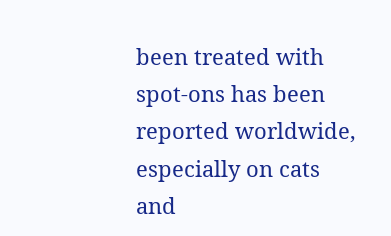been treated with spot-ons has been reported worldwide, especially on cats and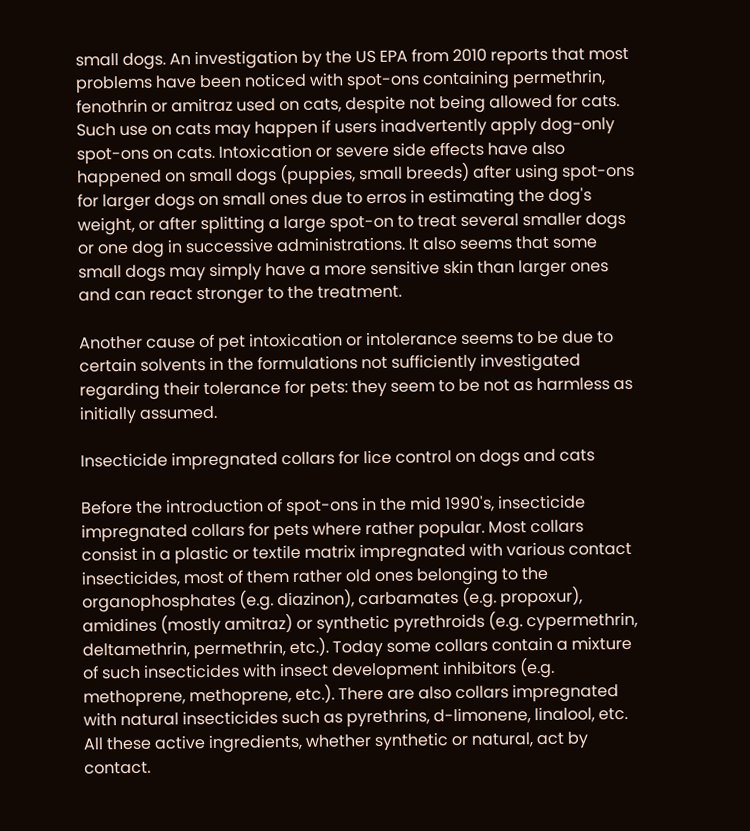small dogs. An investigation by the US EPA from 2010 reports that most problems have been noticed with spot-ons containing permethrin, fenothrin or amitraz used on cats, despite not being allowed for cats. Such use on cats may happen if users inadvertently apply dog-only spot-ons on cats. Intoxication or severe side effects have also happened on small dogs (puppies, small breeds) after using spot-ons for larger dogs on small ones due to erros in estimating the dog's weight, or after splitting a large spot-on to treat several smaller dogs or one dog in successive administrations. It also seems that some small dogs may simply have a more sensitive skin than larger ones and can react stronger to the treatment.

Another cause of pet intoxication or intolerance seems to be due to certain solvents in the formulations not sufficiently investigated regarding their tolerance for pets: they seem to be not as harmless as initially assumed.

Insecticide impregnated collars for lice control on dogs and cats

Before the introduction of spot-ons in the mid 1990's, insecticide impregnated collars for pets where rather popular. Most collars consist in a plastic or textile matrix impregnated with various contact insecticides, most of them rather old ones belonging to the organophosphates (e.g. diazinon), carbamates (e.g. propoxur), amidines (mostly amitraz) or synthetic pyrethroids (e.g. cypermethrin, deltamethrin, permethrin, etc.). Today some collars contain a mixture of such insecticides with insect development inhibitors (e.g. methoprene, methoprene, etc.). There are also collars impregnated with natural insecticides such as pyrethrins, d-limonene, linalool, etc. All these active ingredients, whether synthetic or natural, act by contact.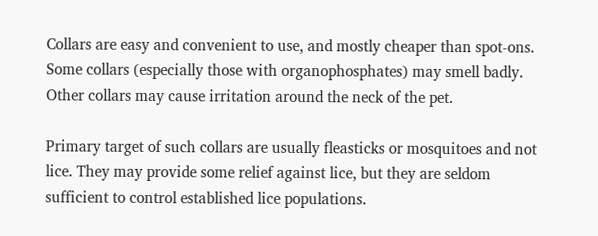Collars are easy and convenient to use, and mostly cheaper than spot-ons. Some collars (especially those with organophosphates) may smell badly. Other collars may cause irritation around the neck of the pet.

Primary target of such collars are usually fleasticks or mosquitoes and not lice. They may provide some relief against lice, but they are seldom sufficient to control established lice populations.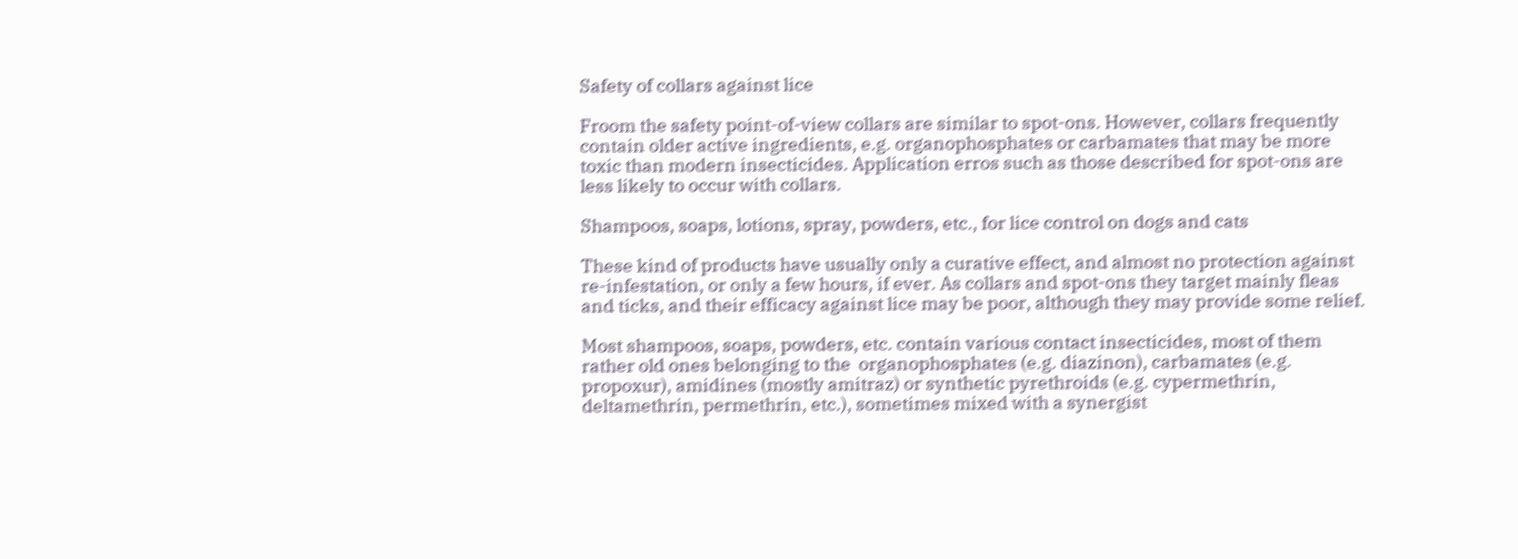Safety of collars against lice

Froom the safety point-of-view collars are similar to spot-ons. However, collars frequently contain older active ingredients, e.g. organophosphates or carbamates that may be more toxic than modern insecticides. Application erros such as those described for spot-ons are less likely to occur with collars.

Shampoos, soaps, lotions, spray, powders, etc., for lice control on dogs and cats

These kind of products have usually only a curative effect, and almost no protection against re-infestation, or only a few hours, if ever. As collars and spot-ons they target mainly fleas and ticks, and their efficacy against lice may be poor, although they may provide some relief.

Most shampoos, soaps, powders, etc. contain various contact insecticides, most of them rather old ones belonging to the  organophosphates (e.g. diazinon), carbamates (e.g. propoxur), amidines (mostly amitraz) or synthetic pyrethroids (e.g. cypermethrin, deltamethrin, permethrin, etc.), sometimes mixed with a synergist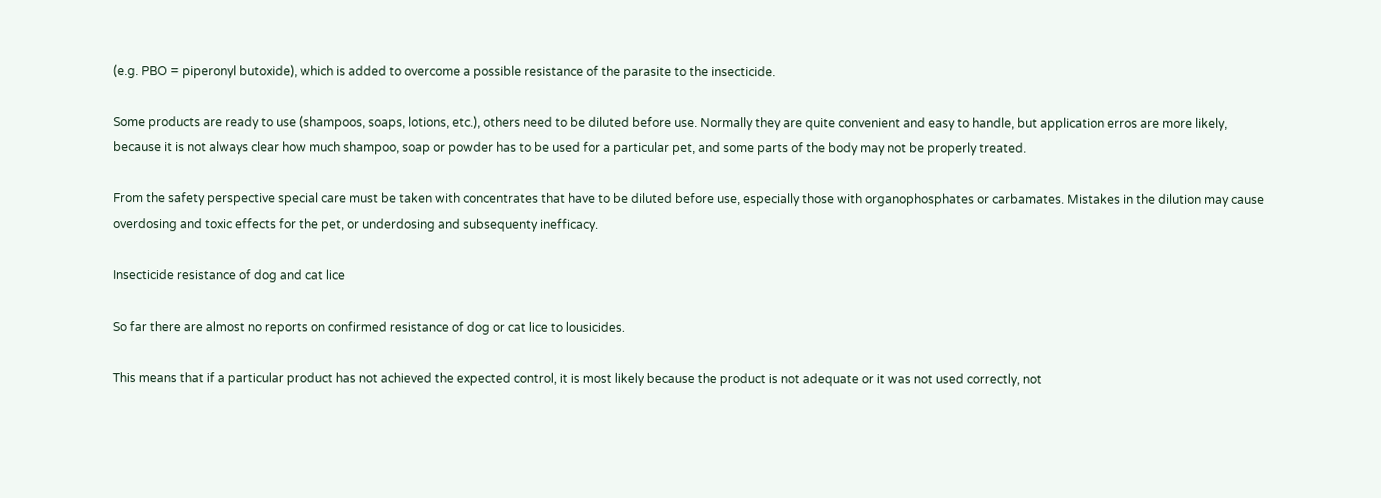(e.g. PBO = piperonyl butoxide), which is added to overcome a possible resistance of the parasite to the insecticide.

Some products are ready to use (shampoos, soaps, lotions, etc.), others need to be diluted before use. Normally they are quite convenient and easy to handle, but application erros are more likely, because it is not always clear how much shampoo, soap or powder has to be used for a particular pet, and some parts of the body may not be properly treated.

From the safety perspective special care must be taken with concentrates that have to be diluted before use, especially those with organophosphates or carbamates. Mistakes in the dilution may cause overdosing and toxic effects for the pet, or underdosing and subsequenty inefficacy.

Insecticide resistance of dog and cat lice

So far there are almost no reports on confirmed resistance of dog or cat lice to lousicides.

This means that if a particular product has not achieved the expected control, it is most likely because the product is not adequate or it was not used correctly, not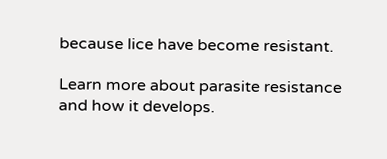because lice have become resistant.

Learn more about parasite resistance and how it develops.